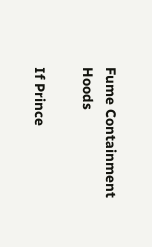Fume Containment Hoods

If Prince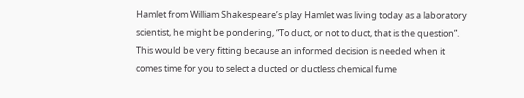Hamlet from William Shakespeare’s play Hamlet was living today as a laboratory scientist, he might be pondering, “To duct, or not to duct, that is the question”. This would be very fitting because an informed decision is needed when it comes time for you to select a ducted or ductless chemical fume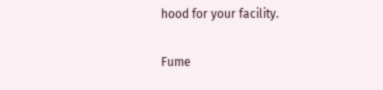hood for your facility.

Fume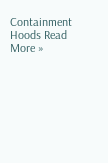Containment Hoods Read More »